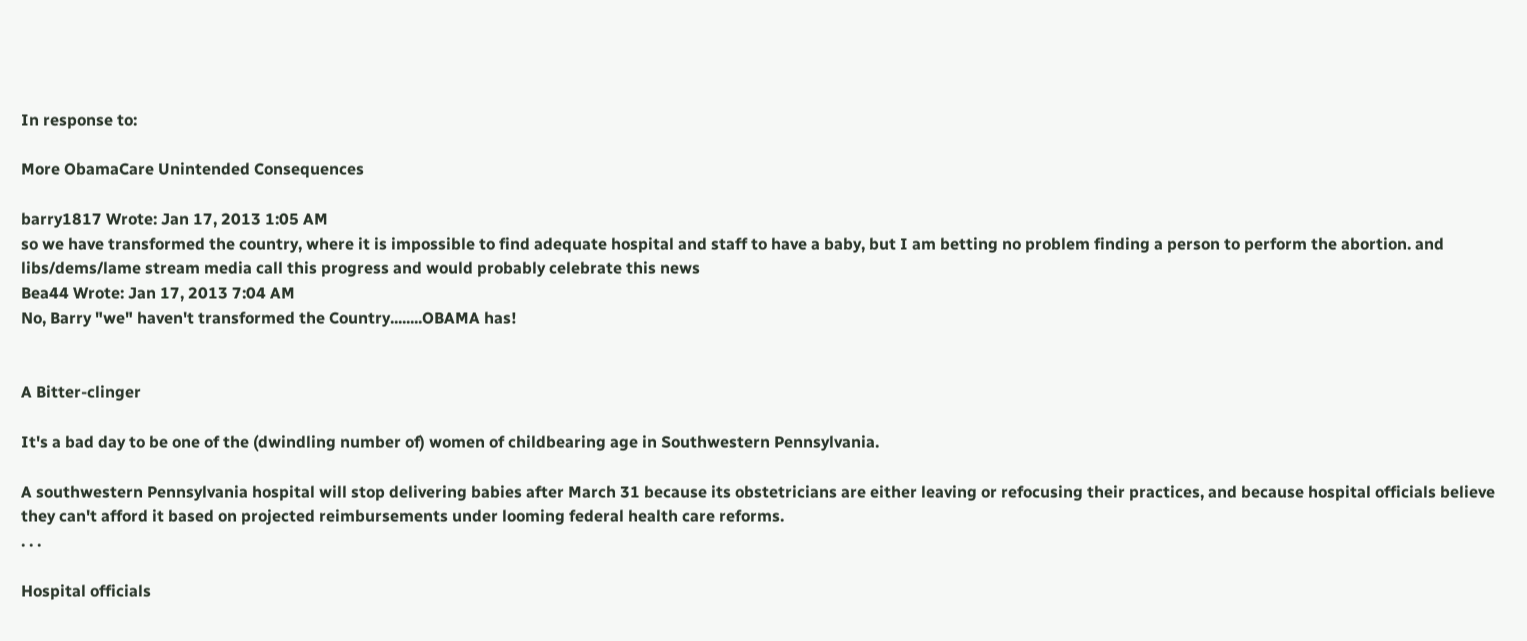In response to:

More ObamaCare Unintended Consequences

barry1817 Wrote: Jan 17, 2013 1:05 AM
so we have transformed the country, where it is impossible to find adequate hospital and staff to have a baby, but I am betting no problem finding a person to perform the abortion. and libs/dems/lame stream media call this progress and would probably celebrate this news
Bea44 Wrote: Jan 17, 2013 7:04 AM
No, Barry "we" haven't transformed the Country........OBAMA has!


A Bitter-clinger

It's a bad day to be one of the (dwindling number of) women of childbearing age in Southwestern Pennsylvania.

A southwestern Pennsylvania hospital will stop delivering babies after March 31 because its obstetricians are either leaving or refocusing their practices, and because hospital officials believe they can't afford it based on projected reimbursements under looming federal health care reforms.
. . .

Hospital officials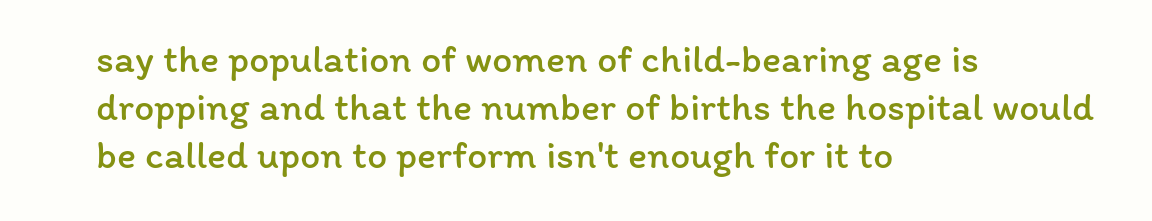say the population of women of child-bearing age is dropping and that the number of births the hospital would be called upon to perform isn't enough for it to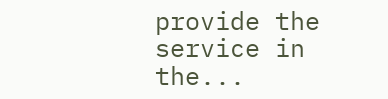provide the service in the...